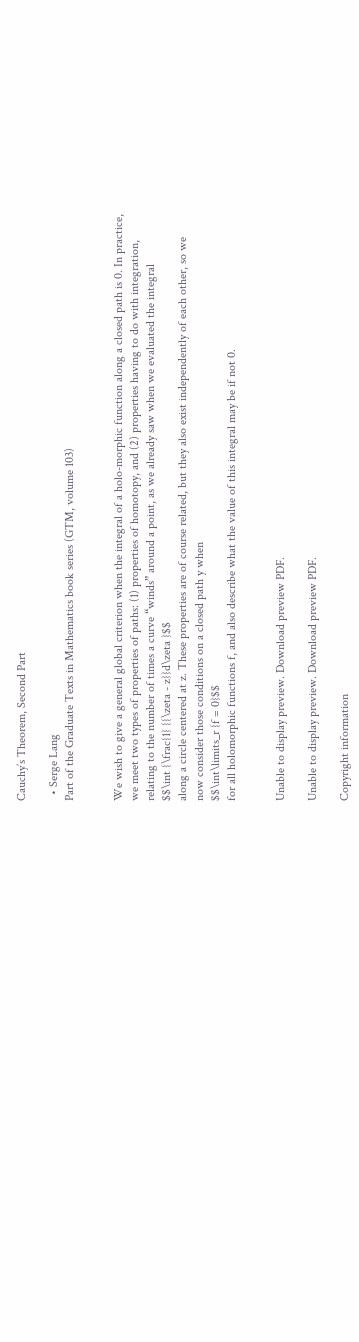Cauchy’s Theorem, Second Part

  • Serge Lang
Part of the Graduate Texts in Mathematics book series (GTM, volume 103)


We wish to give a general global criterion when the integral of a holo-morphic function along a closed path is 0. In practice, we meet two types of properties of paths: (1) properties of homotopy, and (2) properties having to do with integration, relating to the number of times a curve “winds” around a point, as we already saw when we evaluated the integral
$$\int {\frac{1} {{\zeta - z}}d\zeta }$$
along a circle centered at z. These properties are of course related, but they also exist independently of each other, so we now consider those conditions on a closed path y when
$$\int\limits_r {f = 0}$$
for all holomorphic functions f, and also describe what the value of this integral may be if not 0.


Unable to display preview. Download preview PDF.

Unable to display preview. Download preview PDF.

Copyright information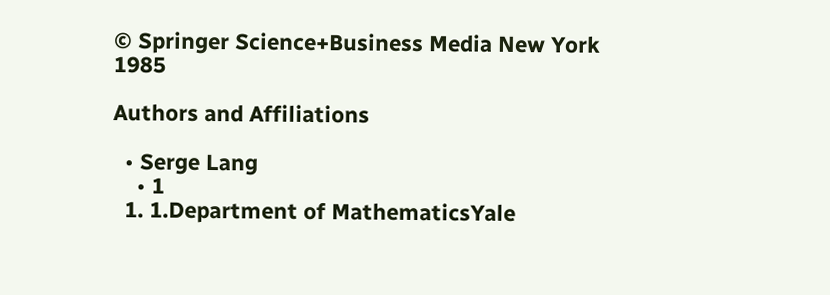© Springer Science+Business Media New York 1985

Authors and Affiliations

  • Serge Lang
    • 1
  1. 1.Department of MathematicsYale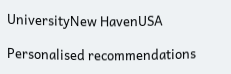UniversityNew HavenUSA

Personalised recommendations